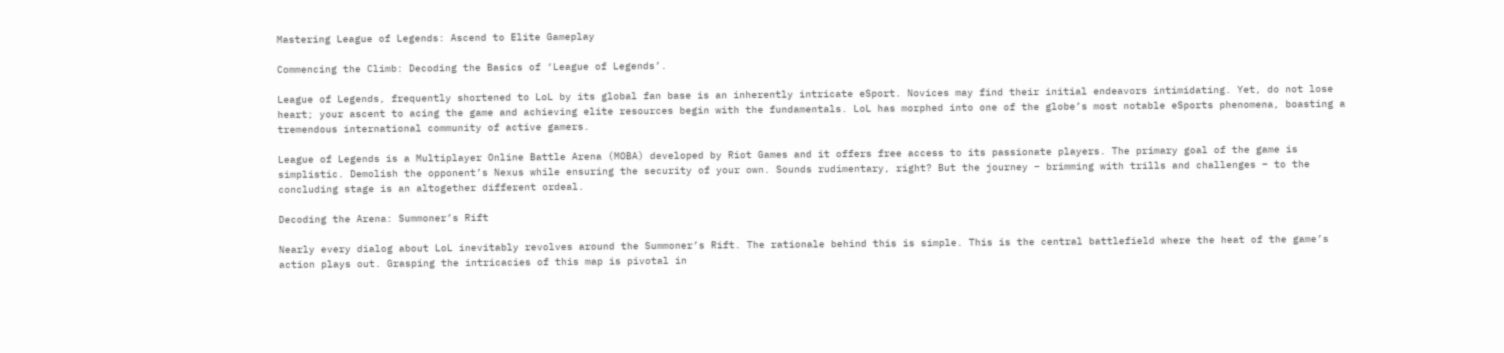Mastering League of Legends: Ascend to Elite Gameplay

Commencing the Climb: Decoding the Basics of ‘League of Legends’.

League of Legends, frequently shortened to LoL by its global fan base is an inherently intricate eSport. Novices may find their initial endeavors intimidating. Yet, do not lose heart; your ascent to acing the game and achieving elite resources begin with the fundamentals. LoL has morphed into one of the globe’s most notable eSports phenomena, boasting a tremendous international community of active gamers.

League of Legends is a Multiplayer Online Battle Arena (MOBA) developed by Riot Games and it offers free access to its passionate players. The primary goal of the game is simplistic. Demolish the opponent’s Nexus while ensuring the security of your own. Sounds rudimentary, right? But the journey – brimming with trills and challenges – to the concluding stage is an altogether different ordeal.

Decoding the Arena: Summoner’s Rift

Nearly every dialog about LoL inevitably revolves around the Summoner’s Rift. The rationale behind this is simple. This is the central battlefield where the heat of the game’s action plays out. Grasping the intricacies of this map is pivotal in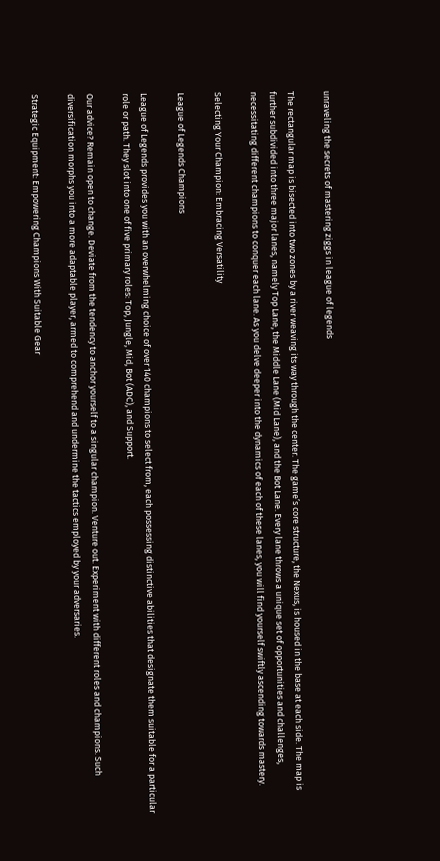unraveling the secrets of mastering ziggs in league of legends

The rectangular map is bisected into two zones by a river weaving its way through the center. The game’s core structure, the Nexus, is housed in the base at each side. The map is further subdivided into three major lanes, namely Top Lane, the Middle Lane (Mid Lane), and the Bot Lane. Every lane throws a unique set of opportunities and challenges, necessitating different champions to conquer each lane. As you delve deeper into the dynamics of each of these lanes, you will find yourself swiftly ascending towards mastery.

Selecting Your Champion: Embracing Versatility

League of Legends Champions

League of Legends provides you with an overwhelming choice of over 140 champions to select from, each possessing distinctive abilities that designate them suitable for a particular role or path. They slot into one of five primary roles: Top, Jungle, Mid, Bot (ADC), and Support.

Our advice? Remain open to change. Deviate from the tendency to anchor yourself to a singular champion. Venture out. Experiment with different roles and champions. Such diversification morphs you into a more adaptable player, armed to comprehend and undermine the tactics employed by your adversaries.

Strategic Equipment: Empowering Champions With Suitable Gear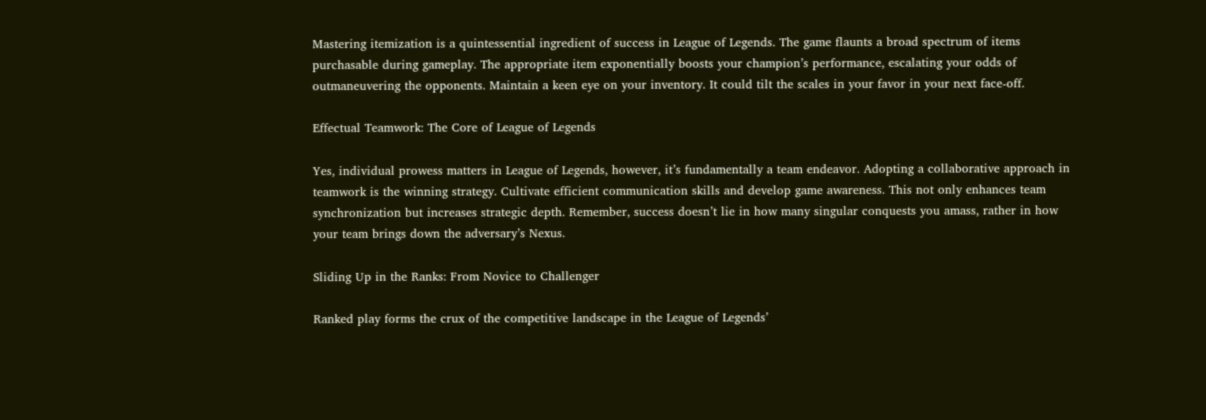Mastering itemization is a quintessential ingredient of success in League of Legends. The game flaunts a broad spectrum of items purchasable during gameplay. The appropriate item exponentially boosts your champion’s performance, escalating your odds of outmaneuvering the opponents. Maintain a keen eye on your inventory. It could tilt the scales in your favor in your next face-off.

Effectual Teamwork: The Core of League of Legends

Yes, individual prowess matters in League of Legends, however, it’s fundamentally a team endeavor. Adopting a collaborative approach in teamwork is the winning strategy. Cultivate efficient communication skills and develop game awareness. This not only enhances team synchronization but increases strategic depth. Remember, success doesn’t lie in how many singular conquests you amass, rather in how your team brings down the adversary’s Nexus.

Sliding Up in the Ranks: From Novice to Challenger

Ranked play forms the crux of the competitive landscape in the League of Legends’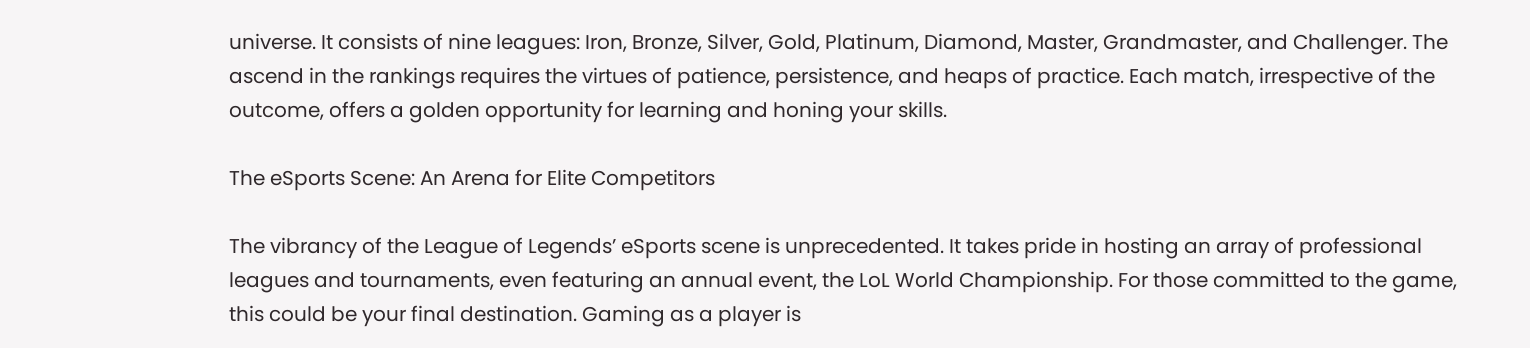universe. It consists of nine leagues: Iron, Bronze, Silver, Gold, Platinum, Diamond, Master, Grandmaster, and Challenger. The ascend in the rankings requires the virtues of patience, persistence, and heaps of practice. Each match, irrespective of the outcome, offers a golden opportunity for learning and honing your skills.

The eSports Scene: An Arena for Elite Competitors

The vibrancy of the League of Legends’ eSports scene is unprecedented. It takes pride in hosting an array of professional leagues and tournaments, even featuring an annual event, the LoL World Championship. For those committed to the game, this could be your final destination. Gaming as a player is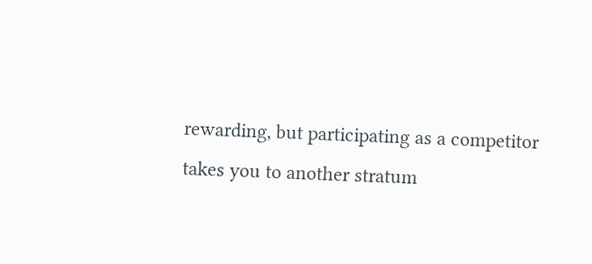rewarding, but participating as a competitor takes you to another stratum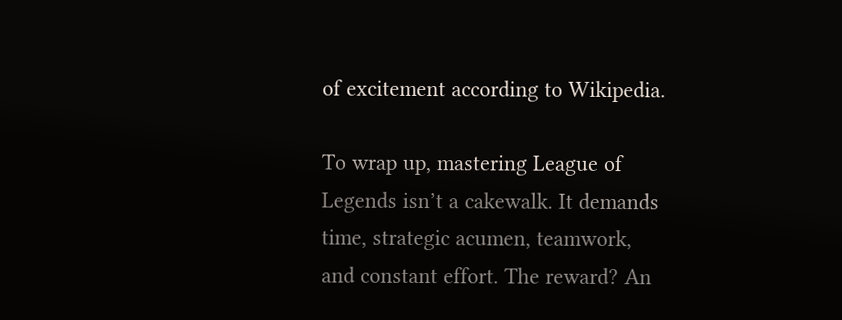of excitement according to Wikipedia.

To wrap up, mastering League of Legends isn’t a cakewalk. It demands time, strategic acumen, teamwork, and constant effort. The reward? An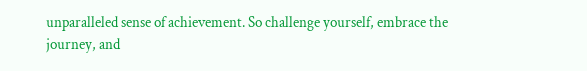unparalleled sense of achievement. So challenge yourself, embrace the journey, and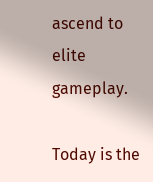ascend to elite gameplay.

Today is the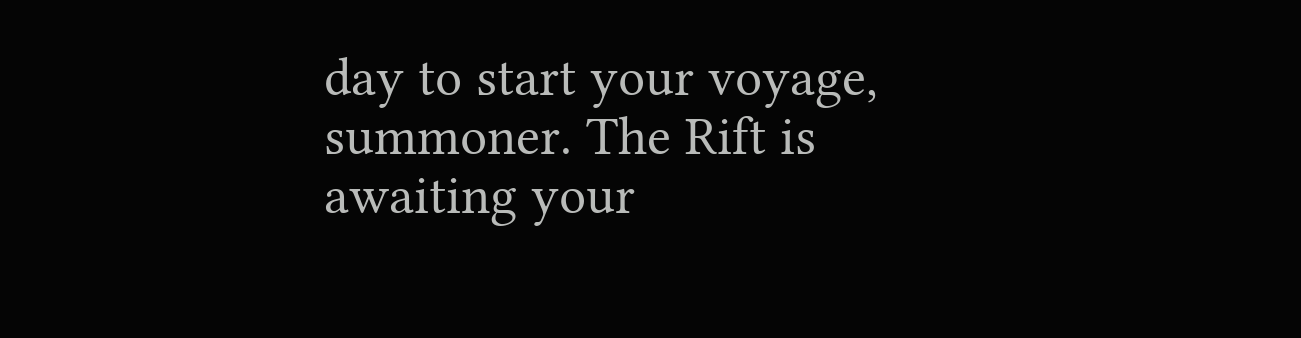day to start your voyage, summoner. The Rift is awaiting your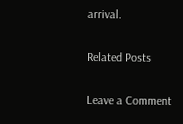arrival.

Related Posts

Leave a Comment